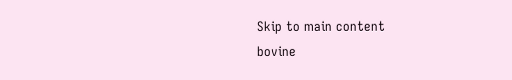Skip to main content
bovine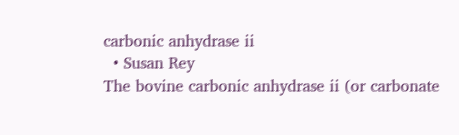carbonic anhydrase ii
  • Susan Rey
The bovine carbonic anhydrase ii (or carbonate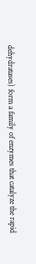dehydratases) form a family of enzymes that catalyze the rapid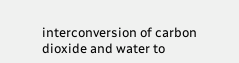interconversion of carbon dioxide and water to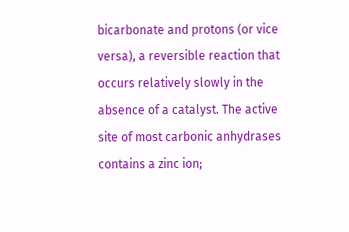bicarbonate and protons (or vice versa), a reversible reaction that occurs relatively slowly in the absence of a catalyst. The active site of most carbonic anhydrases contains a zinc ion;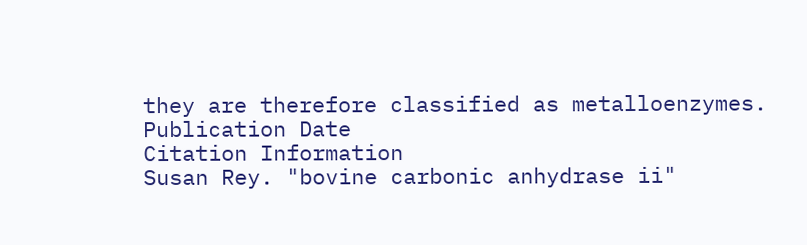they are therefore classified as metalloenzymes.
Publication Date
Citation Information
Susan Rey. "bovine carbonic anhydrase ii"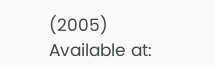(2005)
Available at: